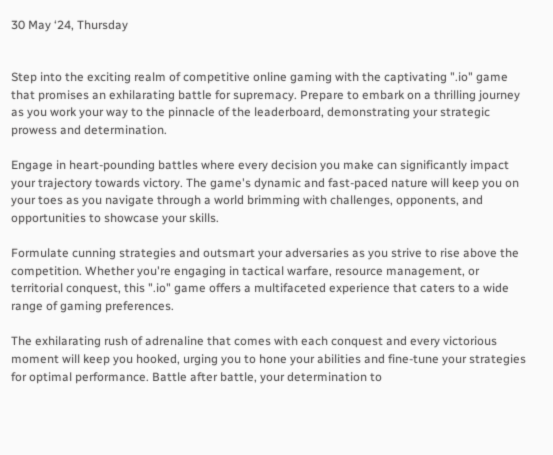30 May ‘24, Thursday


Step into the exciting realm of competitive online gaming with the captivating ".io" game that promises an exhilarating battle for supremacy. Prepare to embark on a thrilling journey as you work your way to the pinnacle of the leaderboard, demonstrating your strategic prowess and determination.

Engage in heart-pounding battles where every decision you make can significantly impact your trajectory towards victory. The game's dynamic and fast-paced nature will keep you on your toes as you navigate through a world brimming with challenges, opponents, and opportunities to showcase your skills.

Formulate cunning strategies and outsmart your adversaries as you strive to rise above the competition. Whether you're engaging in tactical warfare, resource management, or territorial conquest, this ".io" game offers a multifaceted experience that caters to a wide range of gaming preferences.

The exhilarating rush of adrenaline that comes with each conquest and every victorious moment will keep you hooked, urging you to hone your abilities and fine-tune your strategies for optimal performance. Battle after battle, your determination to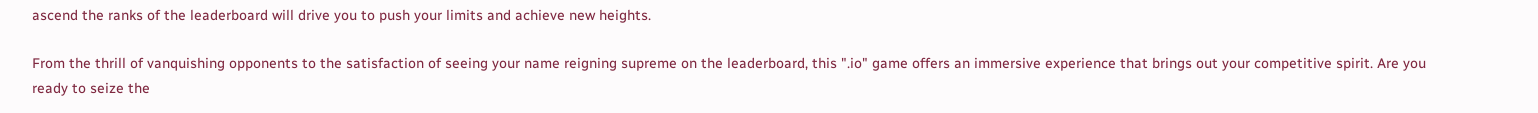ascend the ranks of the leaderboard will drive you to push your limits and achieve new heights.

From the thrill of vanquishing opponents to the satisfaction of seeing your name reigning supreme on the leaderboard, this ".io" game offers an immersive experience that brings out your competitive spirit. Are you ready to seize the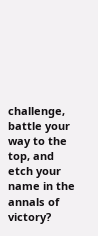challenge, battle your way to the top, and etch your name in the annals of victory?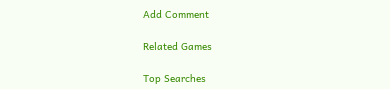Add Comment

Related Games

Top Searches